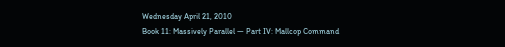Wednesday April 21, 2010
Book 11: Massively Parallel — Part IV: Mallcop Command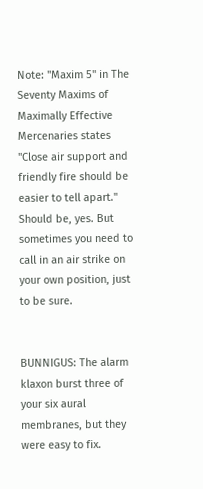Note: "Maxim 5" in The Seventy Maxims of Maximally Effective Mercenaries states "Close air support and friendly fire should be easier to tell apart." Should be, yes. But sometimes you need to call in an air strike on your own position, just to be sure.


BUNNIGUS: The alarm klaxon burst three of your six aural membranes, but they were easy to fix.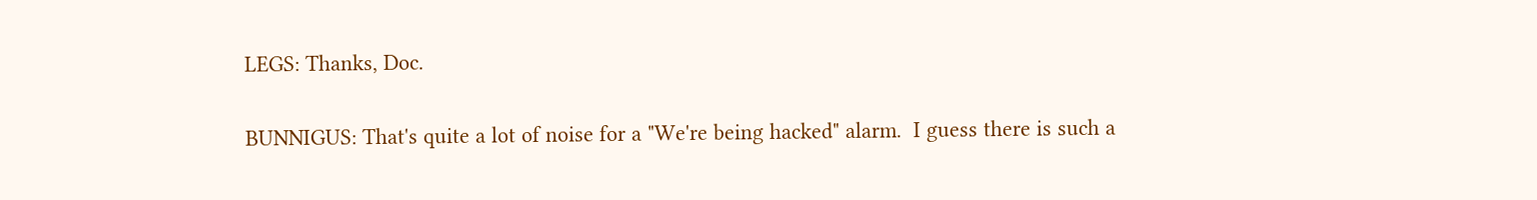LEGS: Thanks, Doc.

BUNNIGUS: That's quite a lot of noise for a "We're being hacked" alarm.  I guess there is such a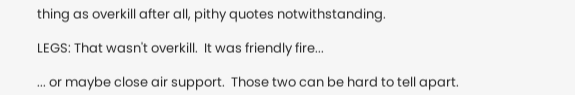thing as overkill after all, pithy quotes notwithstanding.

LEGS: That wasn't overkill.  It was friendly fire...

... or maybe close air support.  Those two can be hard to tell apart.